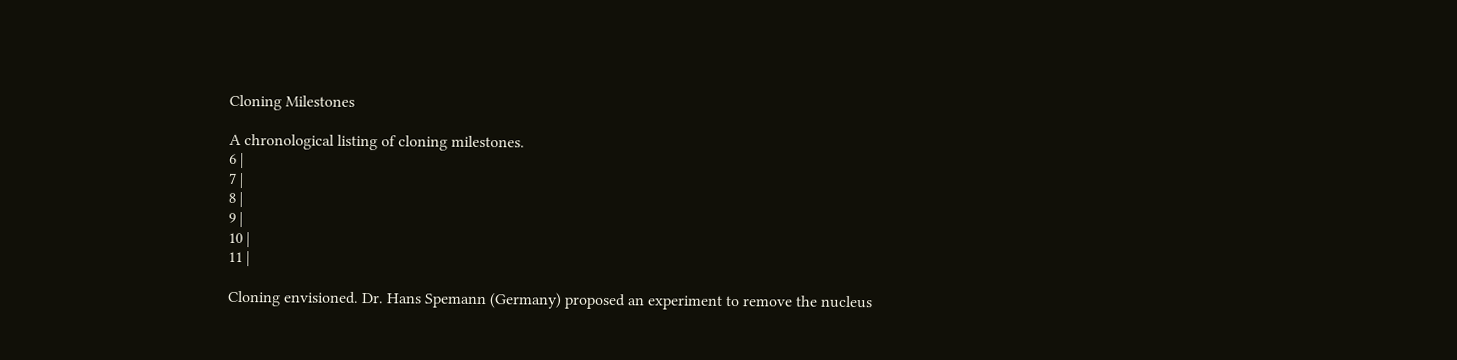Cloning Milestones

A chronological listing of cloning milestones.
6 |
7 |
8 |
9 |
10 |
11 |

Cloning envisioned. Dr. Hans Spemann (Germany) proposed an experiment to remove the nucleus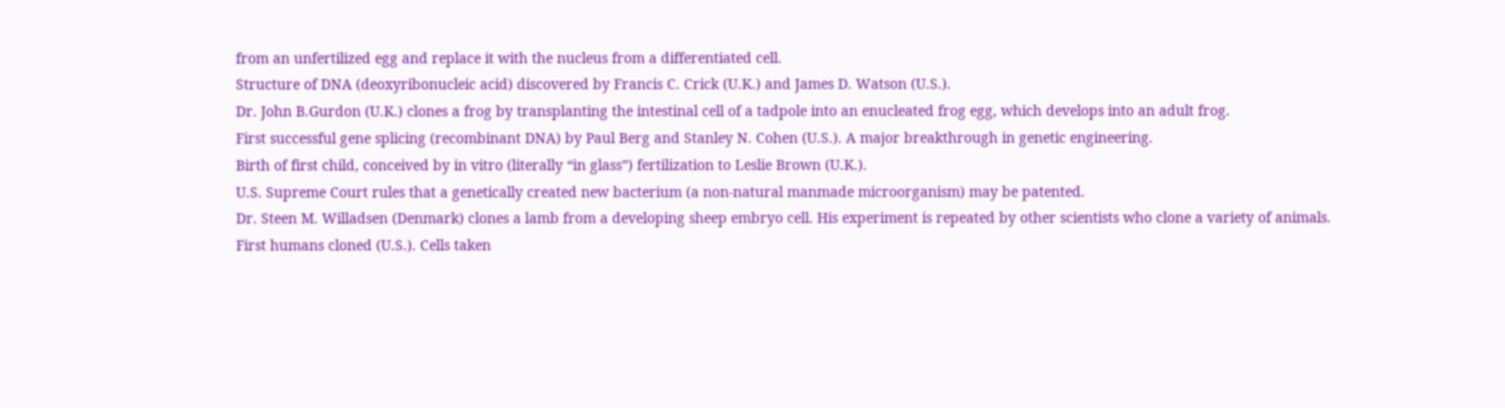from an unfertilized egg and replace it with the nucleus from a differentiated cell.
Structure of DNA (deoxyribonucleic acid) discovered by Francis C. Crick (U.K.) and James D. Watson (U.S.).
Dr. John B.Gurdon (U.K.) clones a frog by transplanting the intestinal cell of a tadpole into an enucleated frog egg, which develops into an adult frog.
First successful gene splicing (recombinant DNA) by Paul Berg and Stanley N. Cohen (U.S.). A major breakthrough in genetic engineering.
Birth of first child, conceived by in vitro (literally “in glass”) fertilization to Leslie Brown (U.K.).
U.S. Supreme Court rules that a genetically created new bacterium (a non-natural manmade microorganism) may be patented.
Dr. Steen M. Willadsen (Denmark) clones a lamb from a developing sheep embryo cell. His experiment is repeated by other scientists who clone a variety of animals.
First humans cloned (U.S.). Cells taken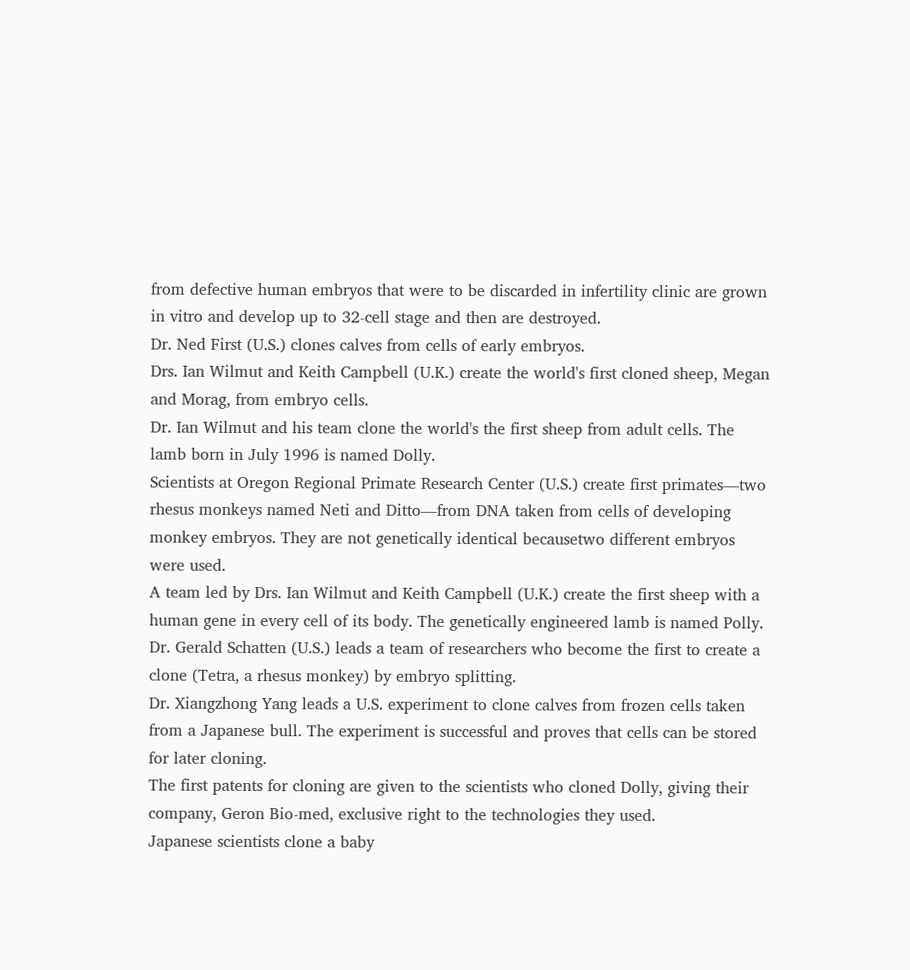from defective human embryos that were to be discarded in infertility clinic are grown in vitro and develop up to 32-cell stage and then are destroyed.
Dr. Ned First (U.S.) clones calves from cells of early embryos.
Drs. Ian Wilmut and Keith Campbell (U.K.) create the world's first cloned sheep, Megan and Morag, from embryo cells.
Dr. Ian Wilmut and his team clone the world's the first sheep from adult cells. The lamb born in July 1996 is named Dolly.
Scientists at Oregon Regional Primate Research Center (U.S.) create first primates—two rhesus monkeys named Neti and Ditto—from DNA taken from cells of developing monkey embryos. They are not genetically identical becausetwo different embryos were used.
A team led by Drs. Ian Wilmut and Keith Campbell (U.K.) create the first sheep with a human gene in every cell of its body. The genetically engineered lamb is named Polly.
Dr. Gerald Schatten (U.S.) leads a team of researchers who become the first to create a clone (Tetra, a rhesus monkey) by embryo splitting.
Dr. Xiangzhong Yang leads a U.S. experiment to clone calves from frozen cells taken from a Japanese bull. The experiment is successful and proves that cells can be stored for later cloning.
The first patents for cloning are given to the scientists who cloned Dolly, giving their company, Geron Bio-med, exclusive right to the technologies they used.
Japanese scientists clone a baby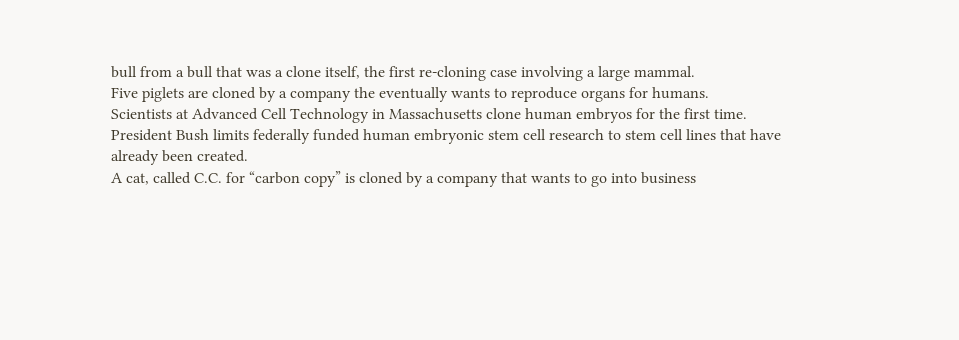bull from a bull that was a clone itself, the first re-cloning case involving a large mammal.
Five piglets are cloned by a company the eventually wants to reproduce organs for humans.
Scientists at Advanced Cell Technology in Massachusetts clone human embryos for the first time.
President Bush limits federally funded human embryonic stem cell research to stem cell lines that have already been created.
A cat, called C.C. for “carbon copy” is cloned by a company that wants to go into business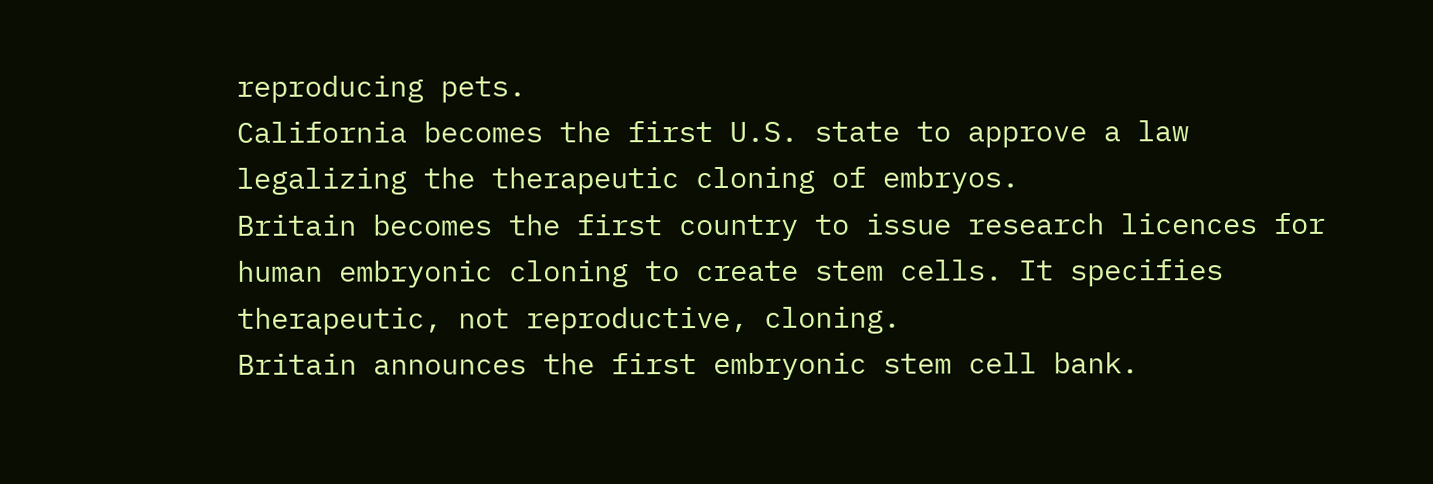reproducing pets.
California becomes the first U.S. state to approve a law legalizing the therapeutic cloning of embryos.
Britain becomes the first country to issue research licences for human embryonic cloning to create stem cells. It specifies therapeutic, not reproductive, cloning.
Britain announces the first embryonic stem cell bank.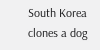South Korea clones a dog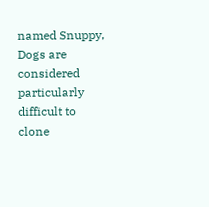named Snuppy, Dogs are considered particularly difficult to clone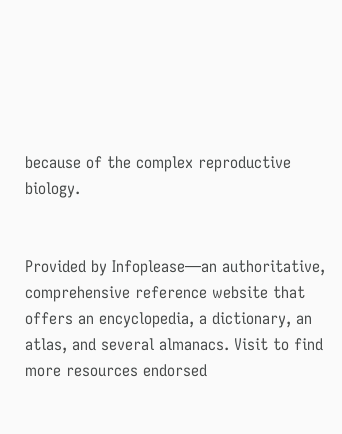because of the complex reproductive biology.


Provided by Infoplease—an authoritative, comprehensive reference website that offers an encyclopedia, a dictionary, an atlas, and several almanacs. Visit to find more resources endorsed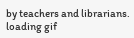by teachers and librarians.
loading gif